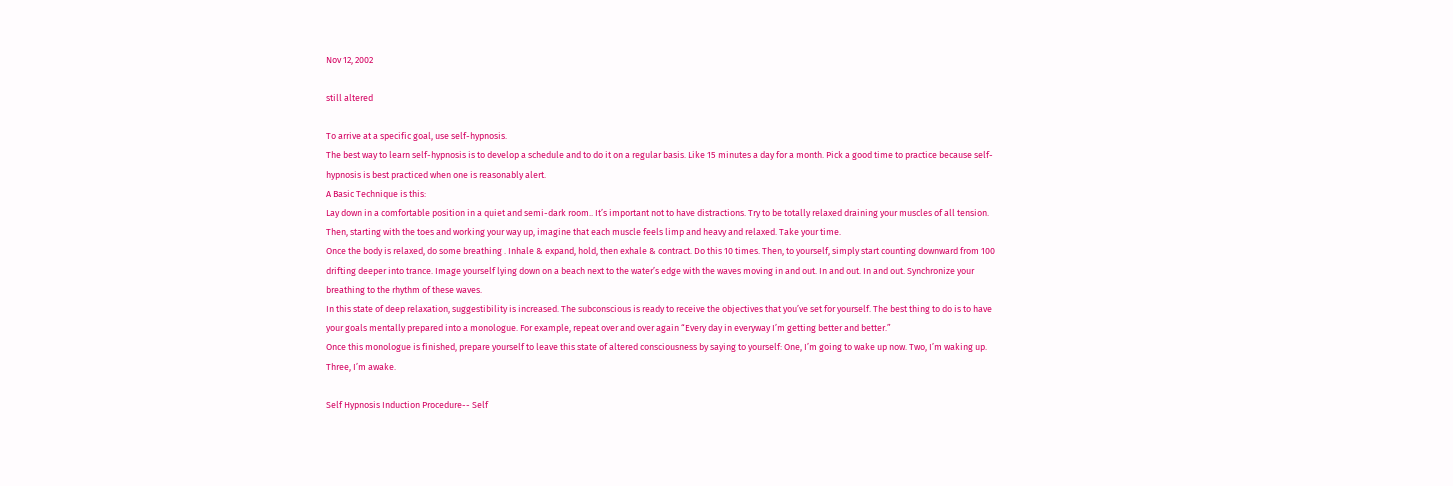Nov 12, 2002

still altered

To arrive at a specific goal, use self-hypnosis.
The best way to learn self-hypnosis is to develop a schedule and to do it on a regular basis. Like 15 minutes a day for a month. Pick a good time to practice because self-hypnosis is best practiced when one is reasonably alert.
A Basic Technique is this:
Lay down in a comfortable position in a quiet and semi-dark room.. It’s important not to have distractions. Try to be totally relaxed draining your muscles of all tension. Then, starting with the toes and working your way up, imagine that each muscle feels limp and heavy and relaxed. Take your time.
Once the body is relaxed, do some breathing . Inhale & expand, hold, then exhale & contract. Do this 10 times. Then, to yourself, simply start counting downward from 100 drifting deeper into trance. Image yourself lying down on a beach next to the water’s edge with the waves moving in and out. In and out. In and out. Synchronize your breathing to the rhythm of these waves.
In this state of deep relaxation, suggestibility is increased. The subconscious is ready to receive the objectives that you’ve set for yourself. The best thing to do is to have your goals mentally prepared into a monologue. For example, repeat over and over again “Every day in everyway I’m getting better and better.”
Once this monologue is finished, prepare yourself to leave this state of altered consciousness by saying to yourself: One, I’m going to wake up now. Two, I’m waking up. Three, I’m awake.

Self Hypnosis Induction Procedure-- Self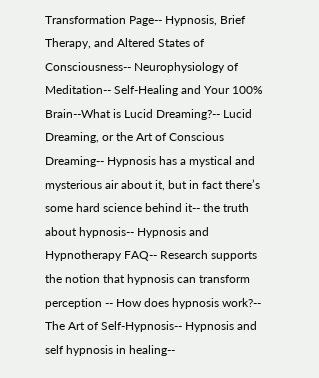Transformation Page-- Hypnosis, Brief Therapy, and Altered States of Consciousness-- Neurophysiology of Meditation-- Self-Healing and Your 100% Brain--What is Lucid Dreaming?-- Lucid Dreaming, or the Art of Conscious Dreaming-- Hypnosis has a mystical and mysterious air about it, but in fact there’s some hard science behind it-- the truth about hypnosis-- Hypnosis and Hypnotherapy FAQ-- Research supports the notion that hypnosis can transform perception -- How does hypnosis work?-- The Art of Self-Hypnosis-- Hypnosis and self hypnosis in healing--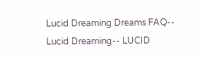Lucid Dreaming Dreams FAQ-- Lucid Dreaming-- LUCID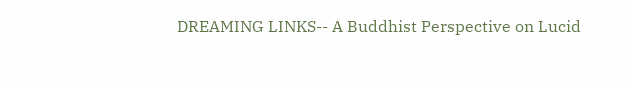DREAMING LINKS-- A Buddhist Perspective on Lucid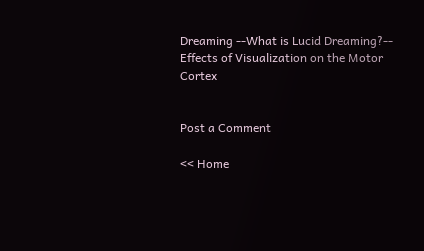Dreaming --What is Lucid Dreaming?-- Effects of Visualization on the Motor Cortex


Post a Comment

<< Home